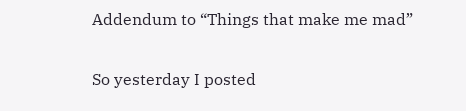Addendum to “Things that make me mad”

So yesterday I posted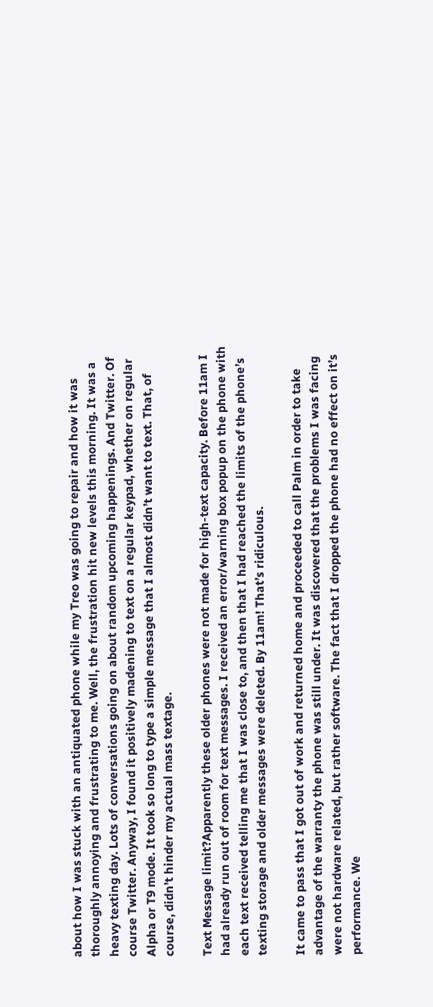about how I was stuck with an antiquated phone while my Treo was going to repair and how it was thoroughly annoying and frustrating to me. Well, the frustration hit new levels this morning. It was a heavy texting day. Lots of conversations going on about random upcoming happenings. And Twitter. Of course Twitter. Anyway, I found it positively madening to text on a regular keypad, whether on regular Alpha or T9 mode. It took so long to type a simple message that I almost didn’t want to text. That, of course, didn’t hinder my actual mass textage.

Text Message limit?Apparently these older phones were not made for high-text capacity. Before 11am I had already run out of room for text messages. I received an error/warning box popup on the phone with each text received telling me that I was close to, and then that I had reached the limits of the phone’s texting storage and older messages were deleted. By 11am! That’s ridiculous.

It came to pass that I got out of work and returned home and proceeded to call Palm in order to take advantage of the warranty the phone was still under. It was discovered that the problems I was facing were not hardware related, but rather software. The fact that I dropped the phone had no effect on it’s performance. We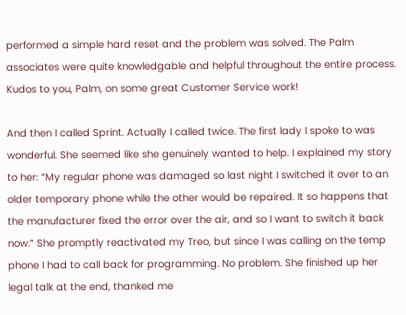performed a simple hard reset and the problem was solved. The Palm associates were quite knowledgable and helpful throughout the entire process. Kudos to you, Palm, on some great Customer Service work!

And then I called Sprint. Actually I called twice. The first lady I spoke to was wonderful. She seemed like she genuinely wanted to help. I explained my story to her: “My regular phone was damaged so last night I switched it over to an older temporary phone while the other would be repaired. It so happens that the manufacturer fixed the error over the air, and so I want to switch it back now.” She promptly reactivated my Treo, but since I was calling on the temp phone I had to call back for programming. No problem. She finished up her legal talk at the end, thanked me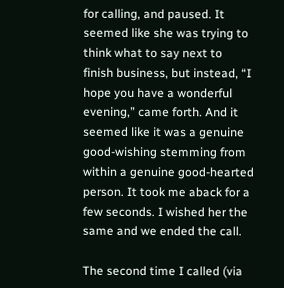for calling, and paused. It seemed like she was trying to think what to say next to finish business, but instead, “I hope you have a wonderful evening,” came forth. And it seemed like it was a genuine good-wishing stemming from within a genuine good-hearted person. It took me aback for a few seconds. I wished her the same and we ended the call.

The second time I called (via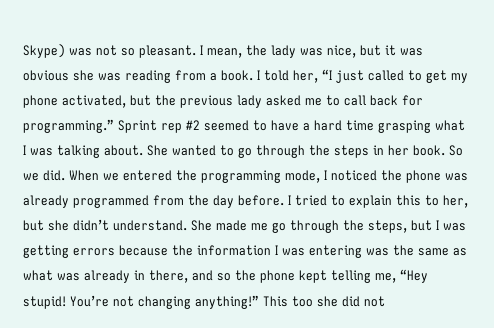Skype) was not so pleasant. I mean, the lady was nice, but it was obvious she was reading from a book. I told her, “I just called to get my phone activated, but the previous lady asked me to call back for programming.” Sprint rep #2 seemed to have a hard time grasping what I was talking about. She wanted to go through the steps in her book. So we did. When we entered the programming mode, I noticed the phone was already programmed from the day before. I tried to explain this to her, but she didn’t understand. She made me go through the steps, but I was getting errors because the information I was entering was the same as what was already in there, and so the phone kept telling me, “Hey stupid! You’re not changing anything!” This too she did not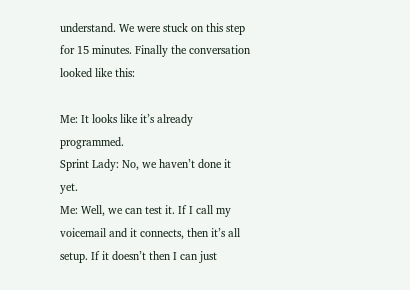understand. We were stuck on this step for 15 minutes. Finally the conversation looked like this:

Me: It looks like it’s already programmed.
Sprint Lady: No, we haven’t done it yet.
Me: Well, we can test it. If I call my voicemail and it connects, then it’s all setup. If it doesn’t then I can just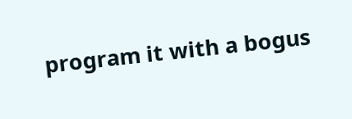program it with a bogus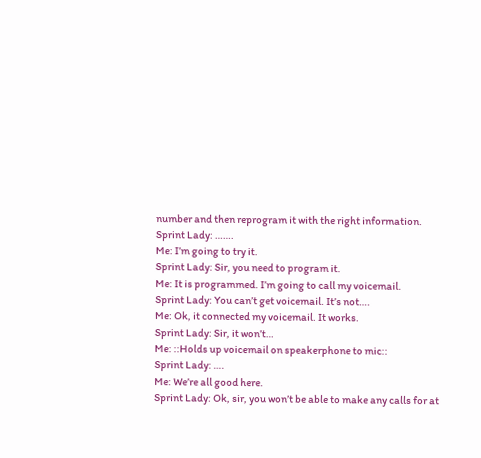number and then reprogram it with the right information.
Sprint Lady: …….
Me: I’m going to try it.
Sprint Lady: Sir, you need to program it.
Me: It is programmed. I’m going to call my voicemail.
Sprint Lady: You can’t get voicemail. It’s not….
Me: Ok, it connected my voicemail. It works.
Sprint Lady: Sir, it won’t…
Me: ::Holds up voicemail on speakerphone to mic::
Sprint Lady: ….
Me: We’re all good here.
Sprint Lady: Ok, sir, you won’t be able to make any calls for at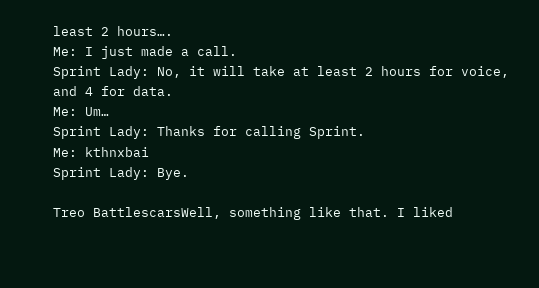least 2 hours….
Me: I just made a call.
Sprint Lady: No, it will take at least 2 hours for voice, and 4 for data.
Me: Um…
Sprint Lady: Thanks for calling Sprint.
Me: kthnxbai
Sprint Lady: Bye.

Treo BattlescarsWell, something like that. I liked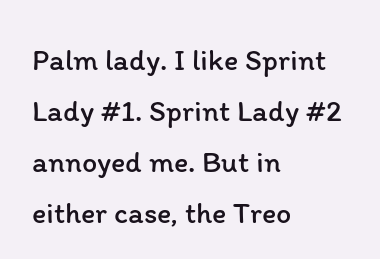Palm lady. I like Sprint Lady #1. Sprint Lady #2 annoyed me. But in either case, the Treo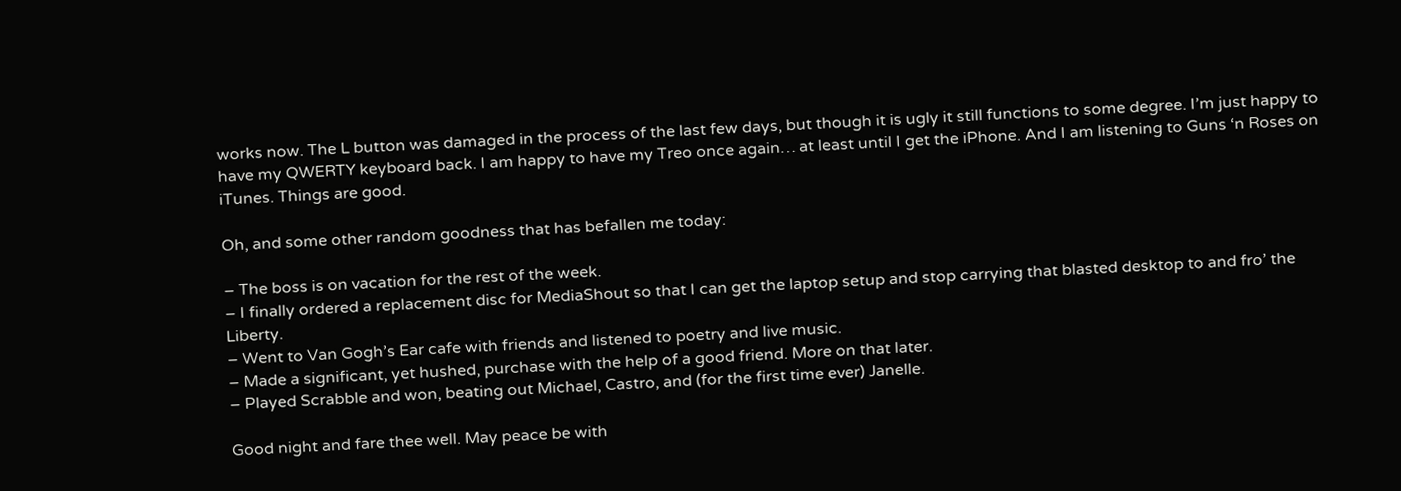works now. The L button was damaged in the process of the last few days, but though it is ugly it still functions to some degree. I’m just happy to have my QWERTY keyboard back. I am happy to have my Treo once again… at least until I get the iPhone. And I am listening to Guns ‘n Roses on iTunes. Things are good.

Oh, and some other random goodness that has befallen me today:

– The boss is on vacation for the rest of the week.
– I finally ordered a replacement disc for MediaShout so that I can get the laptop setup and stop carrying that blasted desktop to and fro’ the Liberty.
– Went to Van Gogh’s Ear cafe with friends and listened to poetry and live music.
– Made a significant, yet hushed, purchase with the help of a good friend. More on that later.
– Played Scrabble and won, beating out Michael, Castro, and (for the first time ever) Janelle.

Good night and fare thee well. May peace be with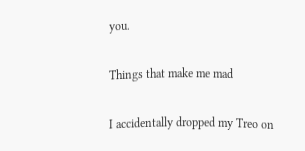you.

Things that make me mad

I accidentally dropped my Treo on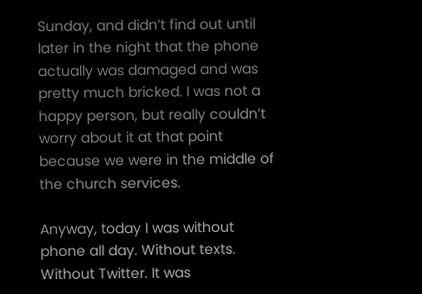Sunday, and didn’t find out until later in the night that the phone actually was damaged and was pretty much bricked. I was not a happy person, but really couldn’t worry about it at that point because we were in the middle of the church services.

Anyway, today I was without phone all day. Without texts. Without Twitter. It was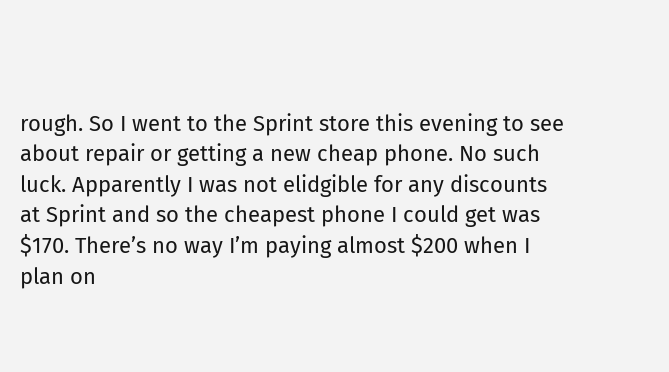rough. So I went to the Sprint store this evening to see about repair or getting a new cheap phone. No such luck. Apparently I was not elidgible for any discounts at Sprint and so the cheapest phone I could get was $170. There’s no way I’m paying almost $200 when I plan on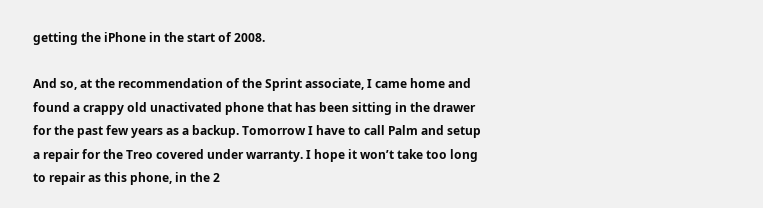getting the iPhone in the start of 2008.

And so, at the recommendation of the Sprint associate, I came home and found a crappy old unactivated phone that has been sitting in the drawer for the past few years as a backup. Tomorrow I have to call Palm and setup a repair for the Treo covered under warranty. I hope it won’t take too long to repair as this phone, in the 2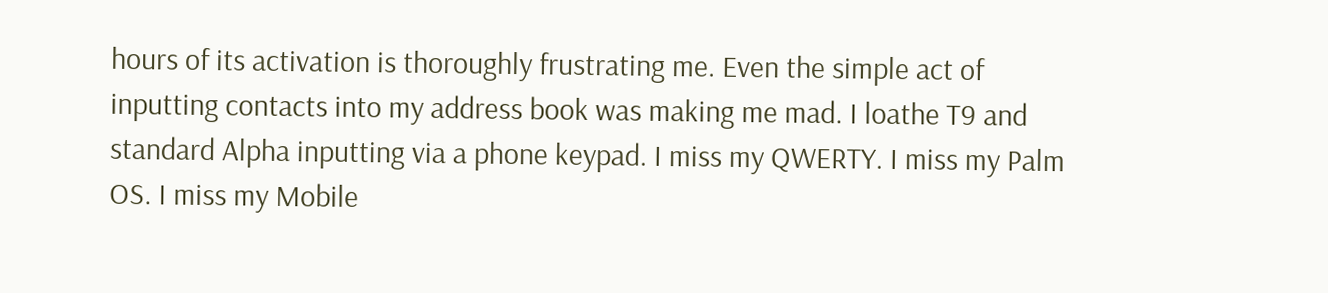hours of its activation is thoroughly frustrating me. Even the simple act of inputting contacts into my address book was making me mad. I loathe T9 and standard Alpha inputting via a phone keypad. I miss my QWERTY. I miss my Palm OS. I miss my Mobile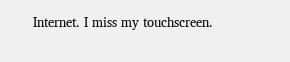Internet. I miss my touchscreen.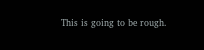This is going to be rough.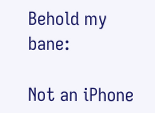Behold my bane:

Not an iPhone